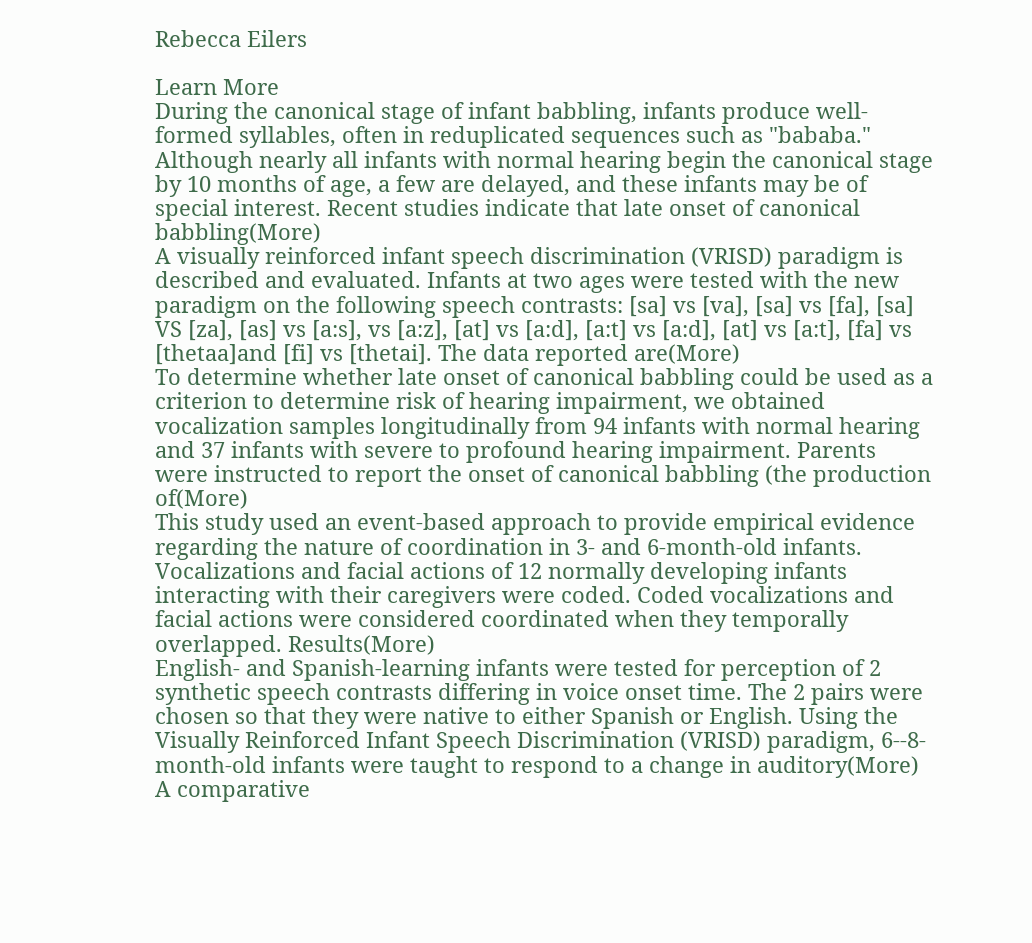Rebecca Eilers

Learn More
During the canonical stage of infant babbling, infants produce well-formed syllables, often in reduplicated sequences such as "bababa." Although nearly all infants with normal hearing begin the canonical stage by 10 months of age, a few are delayed, and these infants may be of special interest. Recent studies indicate that late onset of canonical babbling(More)
A visually reinforced infant speech discrimination (VRISD) paradigm is described and evaluated. Infants at two ages were tested with the new paradigm on the following speech contrasts: [sa] vs [va], [sa] vs [fa], [sa] VS [za], [as] vs [a:s], vs [a:z], [at] vs [a:d], [a:t] vs [a:d], [at] vs [a:t], [fa] vs [thetaa]and [fi] vs [thetai]. The data reported are(More)
To determine whether late onset of canonical babbling could be used as a criterion to determine risk of hearing impairment, we obtained vocalization samples longitudinally from 94 infants with normal hearing and 37 infants with severe to profound hearing impairment. Parents were instructed to report the onset of canonical babbling (the production of(More)
This study used an event-based approach to provide empirical evidence regarding the nature of coordination in 3- and 6-month-old infants. Vocalizations and facial actions of 12 normally developing infants interacting with their caregivers were coded. Coded vocalizations and facial actions were considered coordinated when they temporally overlapped. Results(More)
English- and Spanish-learning infants were tested for perception of 2 synthetic speech contrasts differing in voice onset time. The 2 pairs were chosen so that they were native to either Spanish or English. Using the Visually Reinforced Infant Speech Discrimination (VRISD) paradigm, 6--8-month-old infants were taught to respond to a change in auditory(More)
A comparative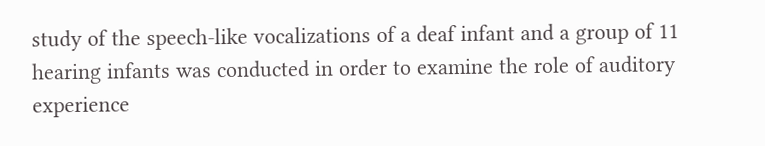study of the speech-like vocalizations of a deaf infant and a group of 11 hearing infants was conducted in order to examine the role of auditory experience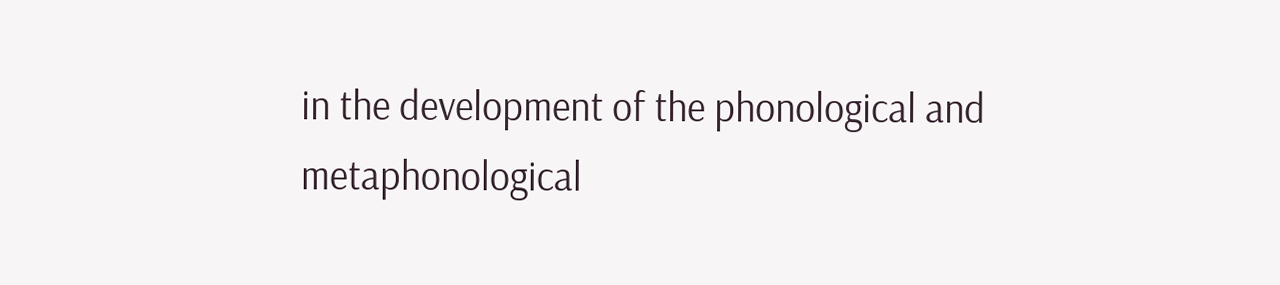in the development of the phonological and metaphonological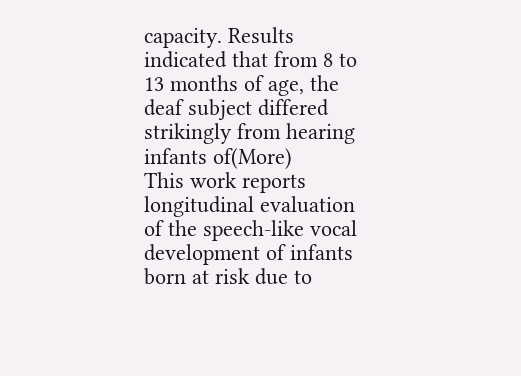capacity. Results indicated that from 8 to 13 months of age, the deaf subject differed strikingly from hearing infants of(More)
This work reports longitudinal evaluation of the speech-like vocal development of infants born at risk due to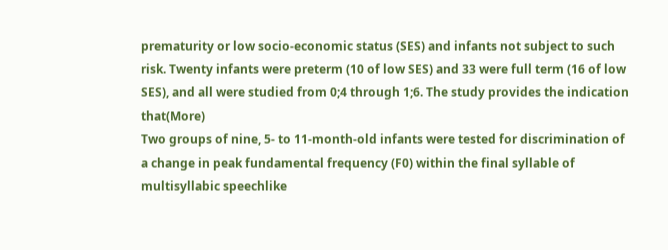prematurity or low socio-economic status (SES) and infants not subject to such risk. Twenty infants were preterm (10 of low SES) and 33 were full term (16 of low SES), and all were studied from 0;4 through 1;6. The study provides the indication that(More)
Two groups of nine, 5- to 11-month-old infants were tested for discrimination of a change in peak fundamental frequency (F0) within the final syllable of multisyllabic speechlike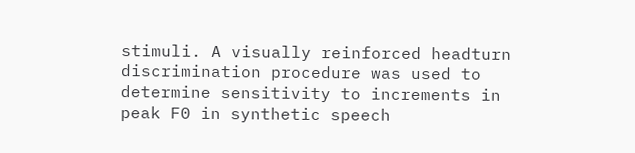stimuli. A visually reinforced headturn discrimination procedure was used to determine sensitivity to increments in peak F0 in synthetic speech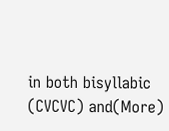in both bisyllabic (CVCVC) and(More)